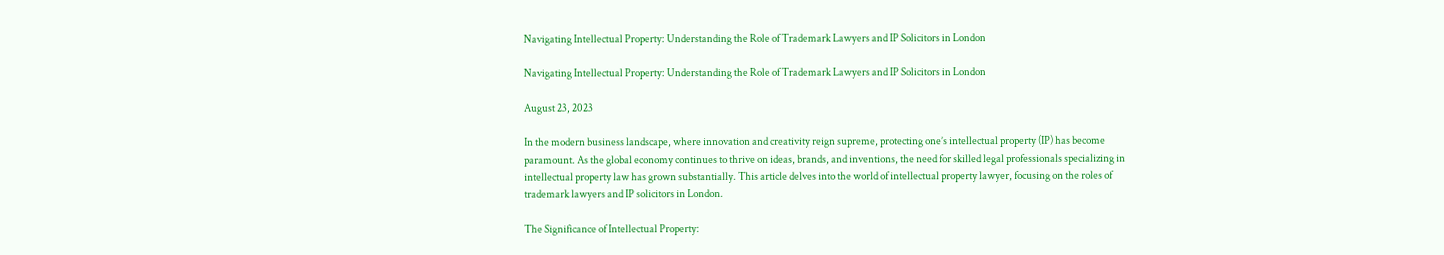Navigating Intellectual Property: Understanding the Role of Trademark Lawyers and IP Solicitors in London

Navigating Intellectual Property: Understanding the Role of Trademark Lawyers and IP Solicitors in London

August 23, 2023

In the modern business landscape, where innovation and creativity reign supreme, protecting one’s intellectual property (IP) has become paramount. As the global economy continues to thrive on ideas, brands, and inventions, the need for skilled legal professionals specializing in intellectual property law has grown substantially. This article delves into the world of intellectual property lawyer, focusing on the roles of trademark lawyers and IP solicitors in London.

The Significance of Intellectual Property: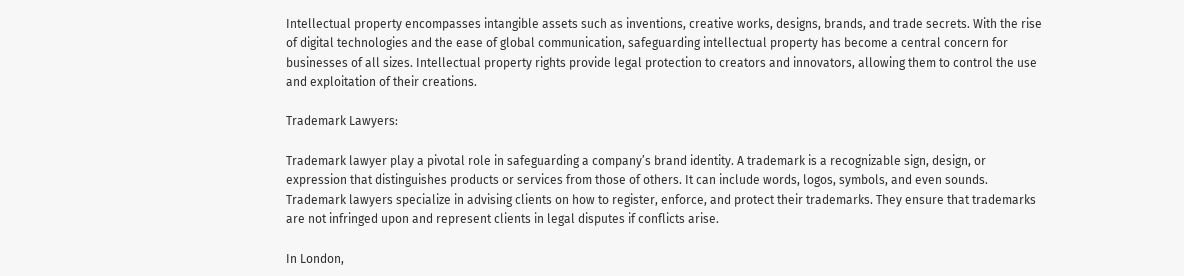Intellectual property encompasses intangible assets such as inventions, creative works, designs, brands, and trade secrets. With the rise of digital technologies and the ease of global communication, safeguarding intellectual property has become a central concern for businesses of all sizes. Intellectual property rights provide legal protection to creators and innovators, allowing them to control the use and exploitation of their creations.

Trademark Lawyers:

Trademark lawyer play a pivotal role in safeguarding a company’s brand identity. A trademark is a recognizable sign, design, or expression that distinguishes products or services from those of others. It can include words, logos, symbols, and even sounds. Trademark lawyers specialize in advising clients on how to register, enforce, and protect their trademarks. They ensure that trademarks are not infringed upon and represent clients in legal disputes if conflicts arise.

In London,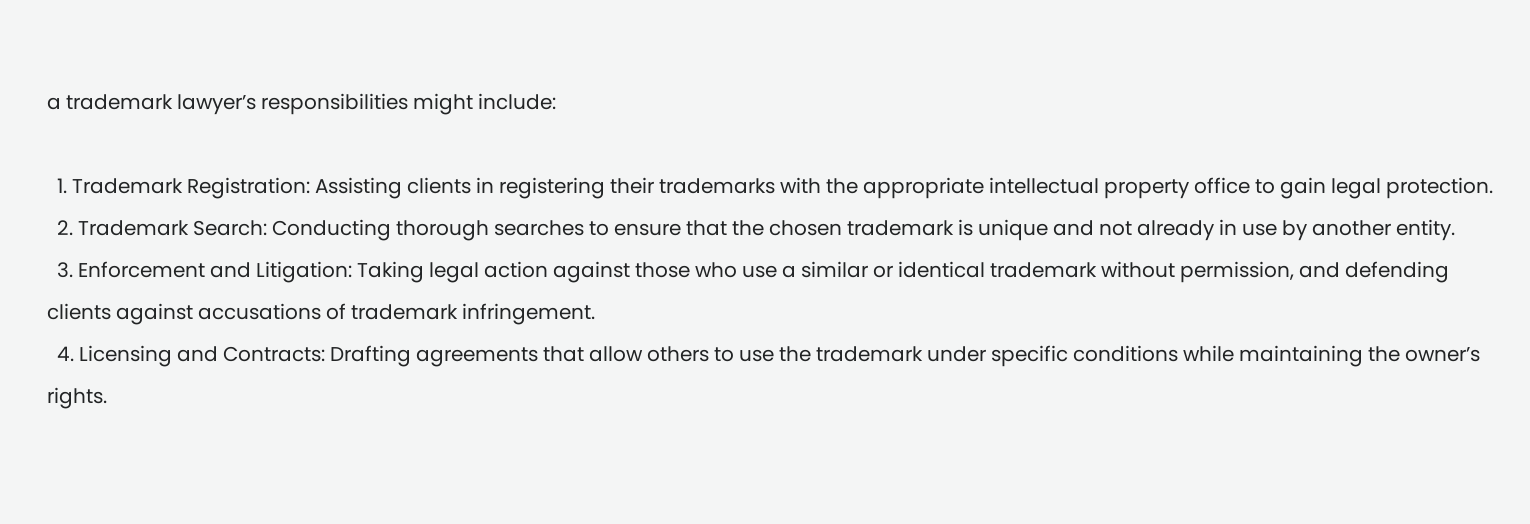a trademark lawyer’s responsibilities might include:

  1. Trademark Registration: Assisting clients in registering their trademarks with the appropriate intellectual property office to gain legal protection.
  2. Trademark Search: Conducting thorough searches to ensure that the chosen trademark is unique and not already in use by another entity.
  3. Enforcement and Litigation: Taking legal action against those who use a similar or identical trademark without permission, and defending clients against accusations of trademark infringement.
  4. Licensing and Contracts: Drafting agreements that allow others to use the trademark under specific conditions while maintaining the owner’s rights.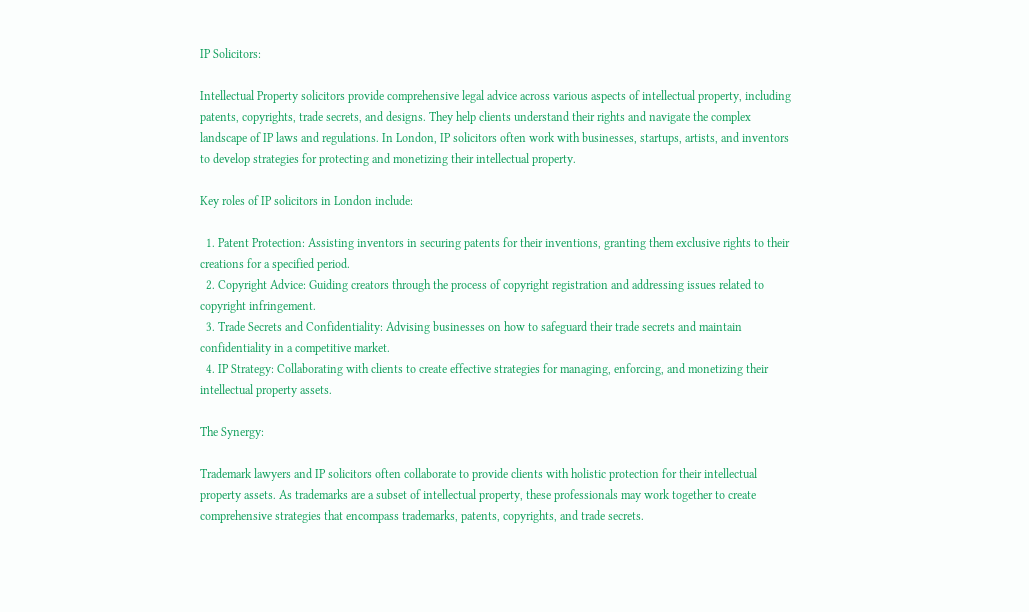IP Solicitors:

Intellectual Property solicitors provide comprehensive legal advice across various aspects of intellectual property, including patents, copyrights, trade secrets, and designs. They help clients understand their rights and navigate the complex landscape of IP laws and regulations. In London, IP solicitors often work with businesses, startups, artists, and inventors to develop strategies for protecting and monetizing their intellectual property.

Key roles of IP solicitors in London include:

  1. Patent Protection: Assisting inventors in securing patents for their inventions, granting them exclusive rights to their creations for a specified period.
  2. Copyright Advice: Guiding creators through the process of copyright registration and addressing issues related to copyright infringement.
  3. Trade Secrets and Confidentiality: Advising businesses on how to safeguard their trade secrets and maintain confidentiality in a competitive market.
  4. IP Strategy: Collaborating with clients to create effective strategies for managing, enforcing, and monetizing their intellectual property assets.

The Synergy:

Trademark lawyers and IP solicitors often collaborate to provide clients with holistic protection for their intellectual property assets. As trademarks are a subset of intellectual property, these professionals may work together to create comprehensive strategies that encompass trademarks, patents, copyrights, and trade secrets.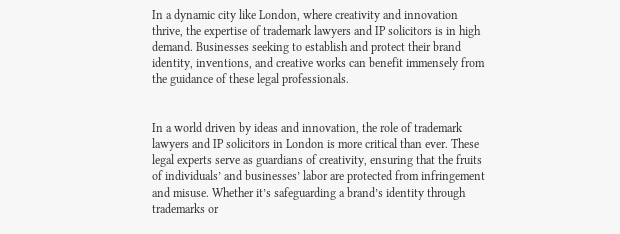In a dynamic city like London, where creativity and innovation thrive, the expertise of trademark lawyers and IP solicitors is in high demand. Businesses seeking to establish and protect their brand identity, inventions, and creative works can benefit immensely from the guidance of these legal professionals.


In a world driven by ideas and innovation, the role of trademark lawyers and IP solicitors in London is more critical than ever. These legal experts serve as guardians of creativity, ensuring that the fruits of individuals’ and businesses’ labor are protected from infringement and misuse. Whether it’s safeguarding a brand’s identity through trademarks or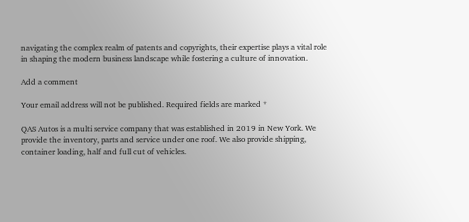navigating the complex realm of patents and copyrights, their expertise plays a vital role in shaping the modern business landscape while fostering a culture of innovation.

Add a comment

Your email address will not be published. Required fields are marked *

QAS Autos is a multi service company that was established in 2019 in New York. We provide the inventory, parts and service under one roof. We also provide shipping, container loading, half and full cut of vehicles.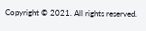Copyright © 2021. All rights reserved.